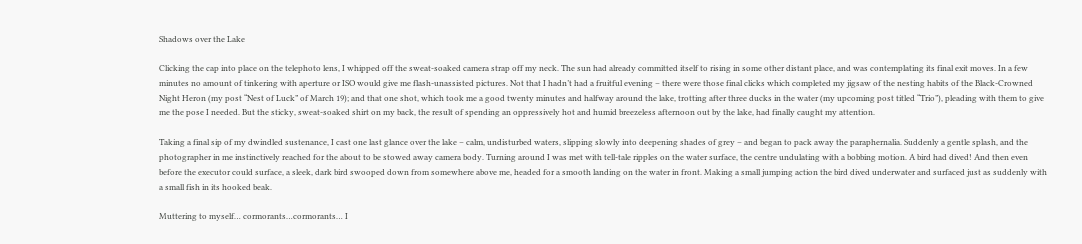Shadows over the Lake

Clicking the cap into place on the telephoto lens, I whipped off the sweat-soaked camera strap off my neck. The sun had already committed itself to rising in some other distant place, and was contemplating its final exit moves. In a few minutes no amount of tinkering with aperture or ISO would give me flash-unassisted pictures. Not that I hadn’t had a fruitful evening – there were those final clicks which completed my jigsaw of the nesting habits of the Black-Crowned Night Heron (my post “Nest of Luck” of March 19); and that one shot, which took me a good twenty minutes and halfway around the lake, trotting after three ducks in the water (my upcoming post titled “Trio”), pleading with them to give me the pose I needed. But the sticky, sweat-soaked shirt on my back, the result of spending an oppressively hot and humid breezeless afternoon out by the lake, had finally caught my attention.

Taking a final sip of my dwindled sustenance, I cast one last glance over the lake – calm, undisturbed waters, slipping slowly into deepening shades of grey – and began to pack away the paraphernalia. Suddenly a gentle splash, and the photographer in me instinctively reached for the about to be stowed away camera body. Turning around I was met with tell-tale ripples on the water surface, the centre undulating with a bobbing motion. A bird had dived! And then even before the executor could surface, a sleek, dark bird swooped down from somewhere above me, headed for a smooth landing on the water in front. Making a small jumping action the bird dived underwater and surfaced just as suddenly with a small fish in its hooked beak.

Muttering to myself… cormorants…cormorants… I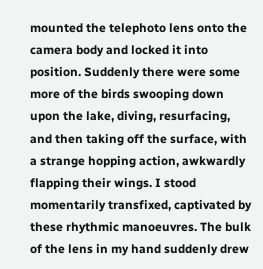mounted the telephoto lens onto the camera body and locked it into position. Suddenly there were some more of the birds swooping down upon the lake, diving, resurfacing, and then taking off the surface, with a strange hopping action, awkwardly flapping their wings. I stood momentarily transfixed, captivated by these rhythmic manoeuvres. The bulk of the lens in my hand suddenly drew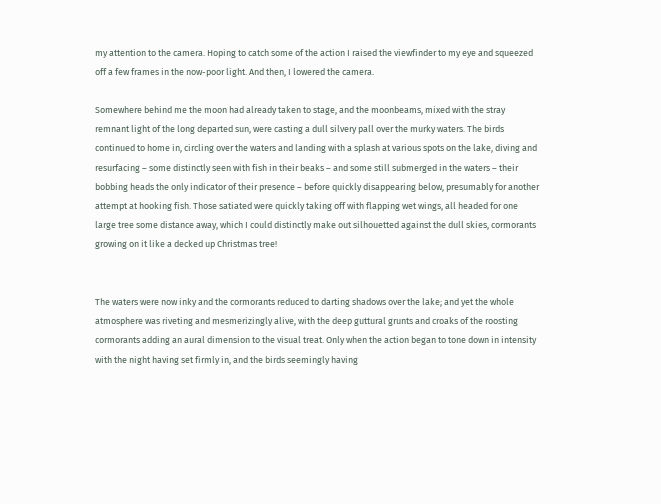my attention to the camera. Hoping to catch some of the action I raised the viewfinder to my eye and squeezed off a few frames in the now-poor light. And then, I lowered the camera.

Somewhere behind me the moon had already taken to stage, and the moonbeams, mixed with the stray remnant light of the long departed sun, were casting a dull silvery pall over the murky waters. The birds continued to home in, circling over the waters and landing with a splash at various spots on the lake, diving and resurfacing – some distinctly seen with fish in their beaks – and some still submerged in the waters – their bobbing heads the only indicator of their presence – before quickly disappearing below, presumably for another attempt at hooking fish. Those satiated were quickly taking off with flapping wet wings, all headed for one large tree some distance away, which I could distinctly make out silhouetted against the dull skies, cormorants growing on it like a decked up Christmas tree!


The waters were now inky and the cormorants reduced to darting shadows over the lake; and yet the whole atmosphere was riveting and mesmerizingly alive, with the deep guttural grunts and croaks of the roosting cormorants adding an aural dimension to the visual treat. Only when the action began to tone down in intensity with the night having set firmly in, and the birds seemingly having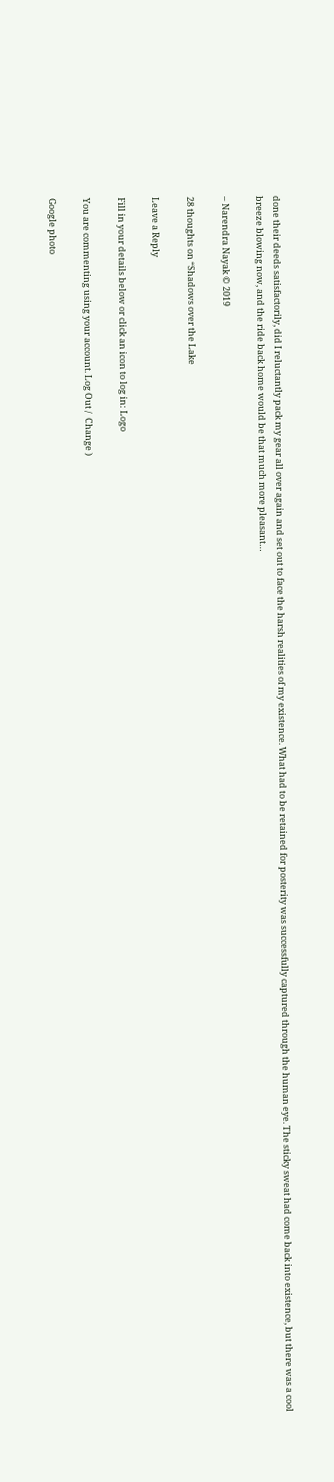done their deeds satisfactorily, did I reluctantly pack my gear all over again and set out to face the harsh realities of my existence. What had to be retained for posterity was successfully captured through the human eye. The sticky sweat had come back into existence, but there was a cool breeze blowing now, and the ride back home would be that much more pleasant…

– Narendra Nayak © 2019

28 thoughts on “Shadows over the Lake

Leave a Reply

Fill in your details below or click an icon to log in: Logo

You are commenting using your account. Log Out /  Change )

Google photo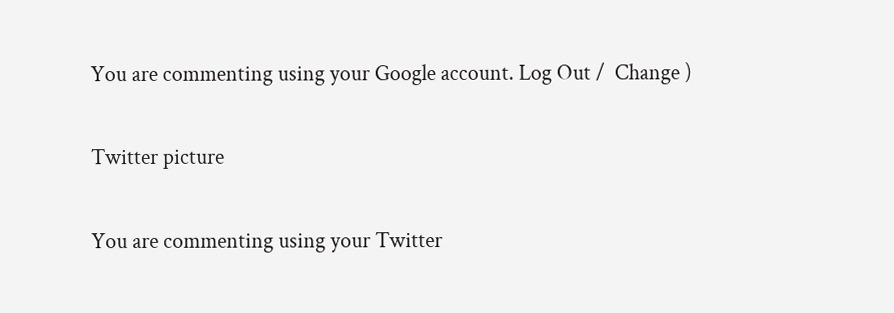You are commenting using your Google account. Log Out /  Change )

Twitter picture

You are commenting using your Twitter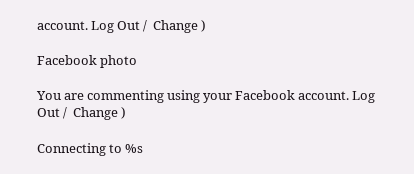account. Log Out /  Change )

Facebook photo

You are commenting using your Facebook account. Log Out /  Change )

Connecting to %s